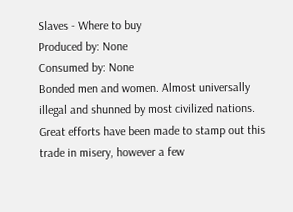Slaves - Where to buy
Produced by: None
Consumed by: None
Bonded men and women. Almost universally illegal and shunned by most civilized nations. Great efforts have been made to stamp out this trade in misery, however a few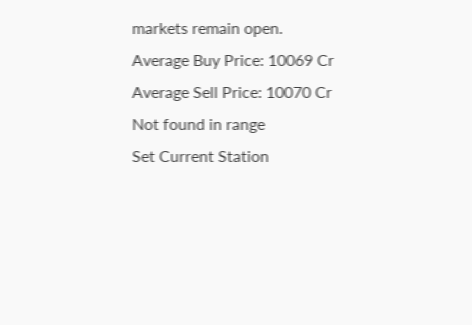markets remain open.
Average Buy Price: 10069 Cr
Average Sell Price: 10070 Cr
Not found in range
Set Current Station